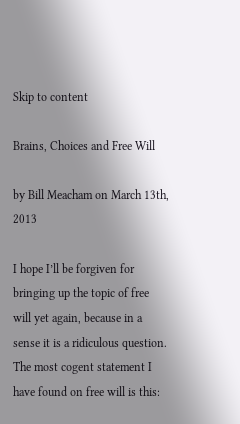Skip to content

Brains, Choices and Free Will

by Bill Meacham on March 13th, 2013

I hope I’ll be forgiven for bringing up the topic of free will yet again, because in a sense it is a ridiculous question. The most cogent statement I have found on free will is this: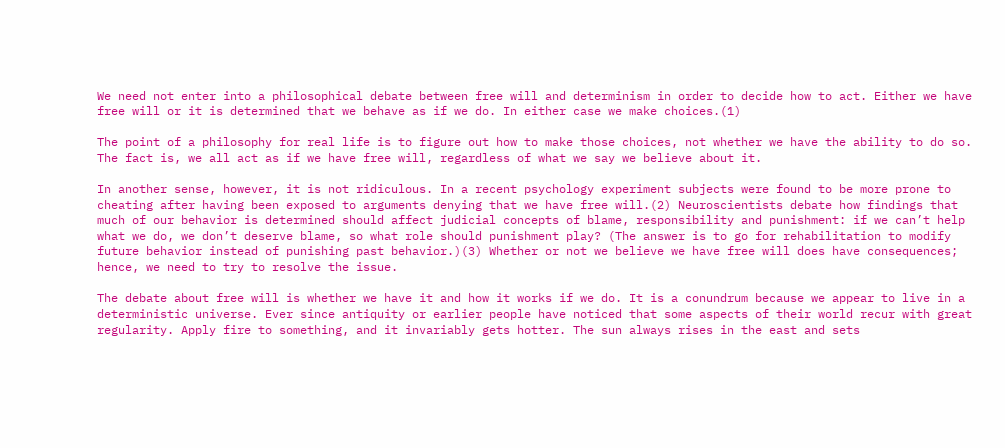We need not enter into a philosophical debate between free will and determinism in order to decide how to act. Either we have free will or it is determined that we behave as if we do. In either case we make choices.(1)

The point of a philosophy for real life is to figure out how to make those choices, not whether we have the ability to do so. The fact is, we all act as if we have free will, regardless of what we say we believe about it.

In another sense, however, it is not ridiculous. In a recent psychology experiment subjects were found to be more prone to cheating after having been exposed to arguments denying that we have free will.(2) Neuroscientists debate how findings that much of our behavior is determined should affect judicial concepts of blame, responsibility and punishment: if we can’t help what we do, we don’t deserve blame, so what role should punishment play? (The answer is to go for rehabilitation to modify future behavior instead of punishing past behavior.)(3) Whether or not we believe we have free will does have consequences; hence, we need to try to resolve the issue.

The debate about free will is whether we have it and how it works if we do. It is a conundrum because we appear to live in a deterministic universe. Ever since antiquity or earlier people have noticed that some aspects of their world recur with great regularity. Apply fire to something, and it invariably gets hotter. The sun always rises in the east and sets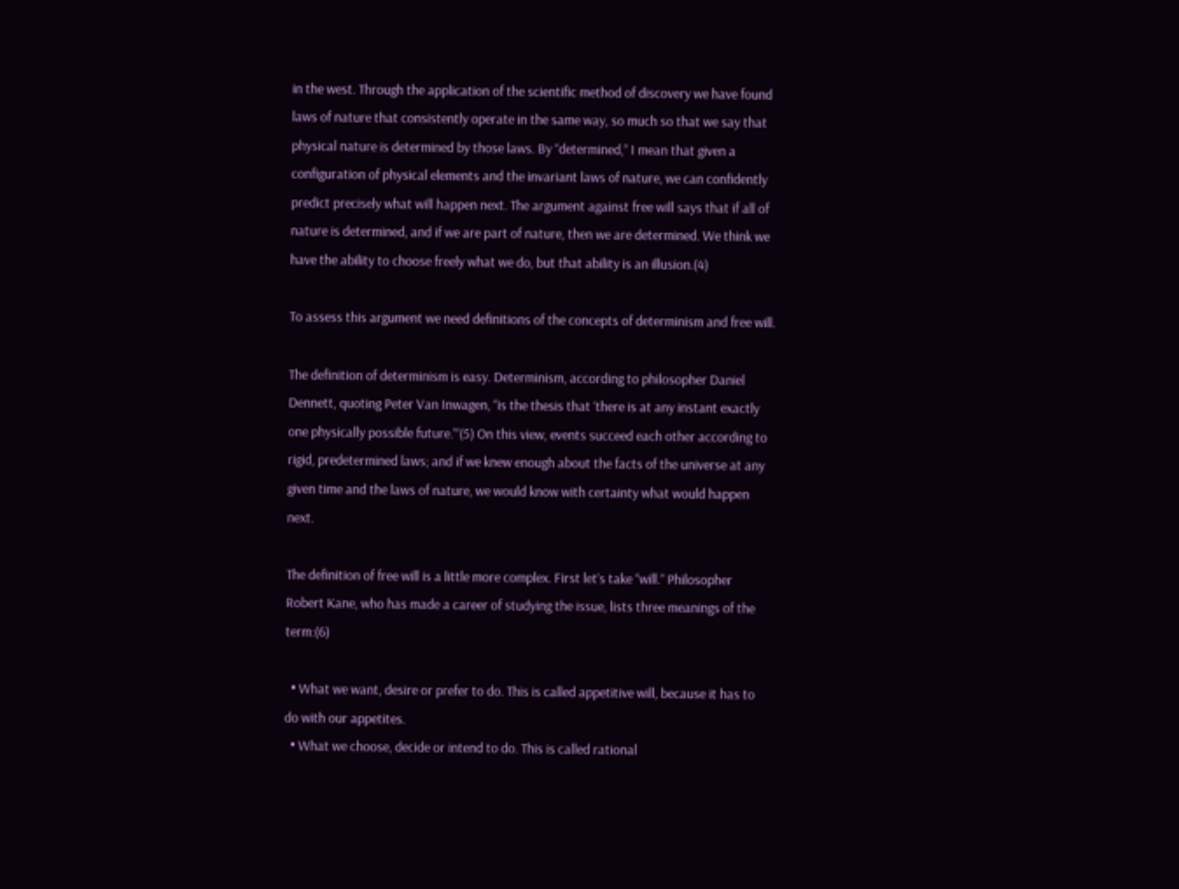in the west. Through the application of the scientific method of discovery we have found laws of nature that consistently operate in the same way, so much so that we say that physical nature is determined by those laws. By “determined,” I mean that given a configuration of physical elements and the invariant laws of nature, we can confidently predict precisely what will happen next. The argument against free will says that if all of nature is determined, and if we are part of nature, then we are determined. We think we have the ability to choose freely what we do, but that ability is an illusion.(4)

To assess this argument we need definitions of the concepts of determinism and free will.

The definition of determinism is easy. Determinism, according to philosopher Daniel Dennett, quoting Peter Van Inwagen, “is the thesis that ‘there is at any instant exactly one physically possible future.'”(5) On this view, events succeed each other according to rigid, predetermined laws; and if we knew enough about the facts of the universe at any given time and the laws of nature, we would know with certainty what would happen next.

The definition of free will is a little more complex. First let’s take “will.” Philosopher Robert Kane, who has made a career of studying the issue, lists three meanings of the term:(6)

  • What we want, desire or prefer to do. This is called appetitive will, because it has to do with our appetites.
  • What we choose, decide or intend to do. This is called rational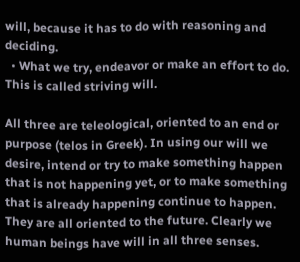will, because it has to do with reasoning and deciding.
  • What we try, endeavor or make an effort to do. This is called striving will.

All three are teleological, oriented to an end or purpose (telos in Greek). In using our will we desire, intend or try to make something happen that is not happening yet, or to make something that is already happening continue to happen. They are all oriented to the future. Clearly we human beings have will in all three senses.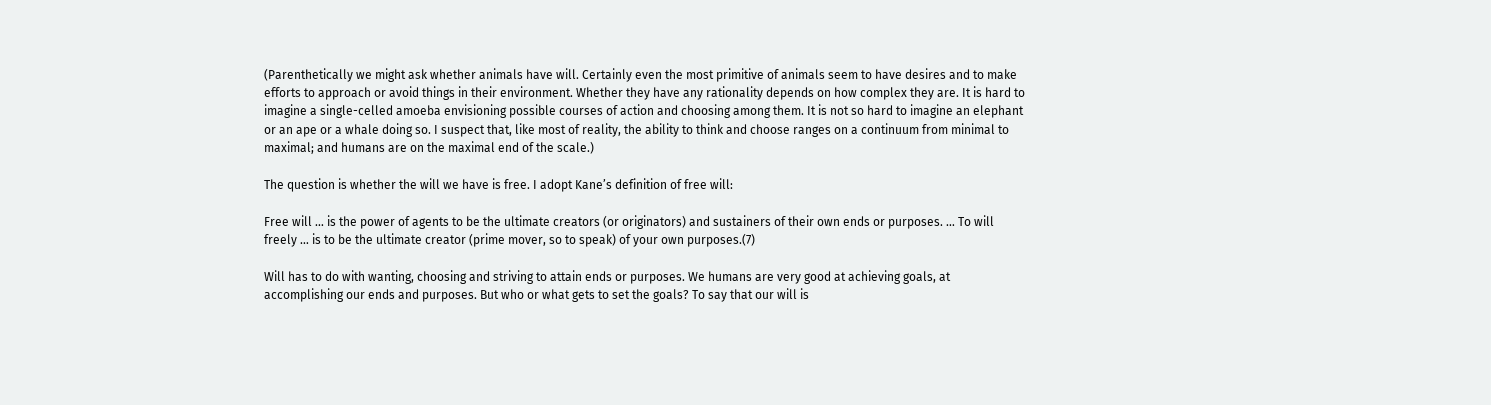(Parenthetically we might ask whether animals have will. Certainly even the most primitive of animals seem to have desires and to make efforts to approach or avoid things in their environment. Whether they have any rationality depends on how complex they are. It is hard to imagine a single-celled amoeba envisioning possible courses of action and choosing among them. It is not so hard to imagine an elephant or an ape or a whale doing so. I suspect that, like most of reality, the ability to think and choose ranges on a continuum from minimal to maximal; and humans are on the maximal end of the scale.)

The question is whether the will we have is free. I adopt Kane’s definition of free will:

Free will … is the power of agents to be the ultimate creators (or originators) and sustainers of their own ends or purposes. … To will freely … is to be the ultimate creator (prime mover, so to speak) of your own purposes.(7)

Will has to do with wanting, choosing and striving to attain ends or purposes. We humans are very good at achieving goals, at accomplishing our ends and purposes. But who or what gets to set the goals? To say that our will is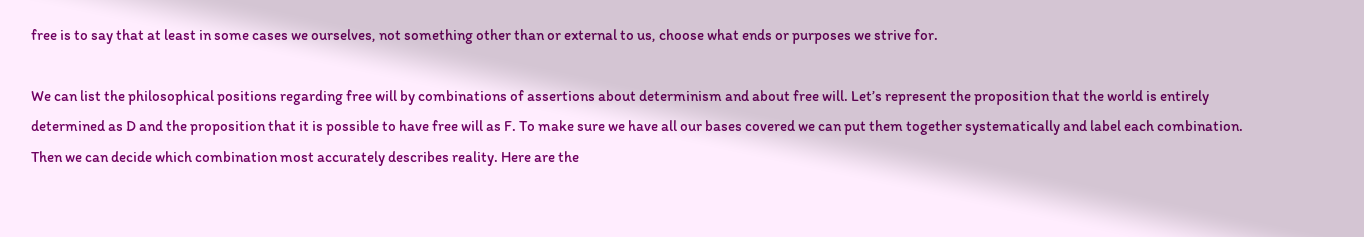free is to say that at least in some cases we ourselves, not something other than or external to us, choose what ends or purposes we strive for.

We can list the philosophical positions regarding free will by combinations of assertions about determinism and about free will. Let’s represent the proposition that the world is entirely determined as D and the proposition that it is possible to have free will as F. To make sure we have all our bases covered we can put them together systematically and label each combination. Then we can decide which combination most accurately describes reality. Here are the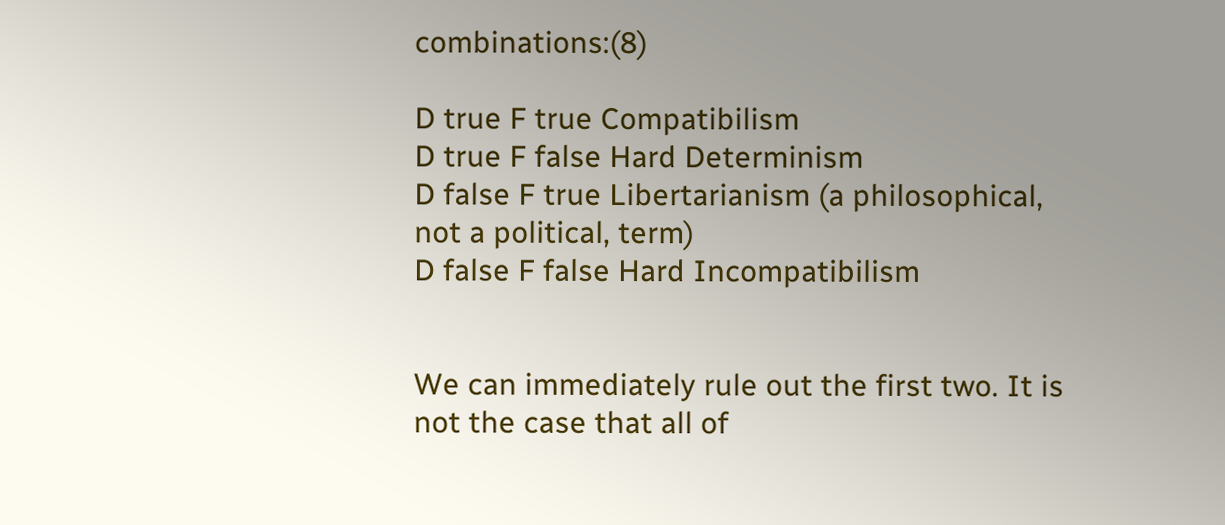combinations:(8)

D true F true Compatibilism
D true F false Hard Determinism
D false F true Libertarianism (a philosophical, not a political, term)
D false F false Hard Incompatibilism


We can immediately rule out the first two. It is not the case that all of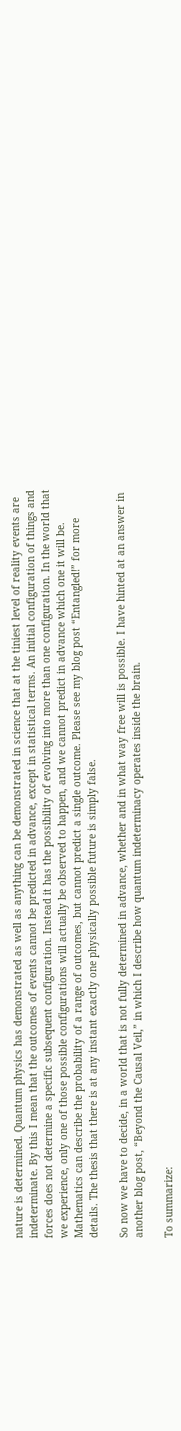nature is determined. Quantum physics has demonstrated as well as anything can be demonstrated in science that at the tiniest level of reality events are indeterminate. By this I mean that the outcomes of events cannot be predicted in advance, except in statistical terms. An initial configuration of things and forces does not determine a specific subsequent configuration. Instead it has the possibility of evolving into more than one configuration. In the world that we experience, only one of those possible configurations will actually be observed to happen, and we cannot predict in advance which one it will be. Mathematics can describe the probability of a range of outcomes, but cannot predict a single outcome. Please see my blog post “Entangled!” for more details. The thesis that there is at any instant exactly one physically possible future is simply false.

So now we have to decide, in a world that is not fully determined in advance, whether and in what way free will is possible. I have hinted at an answer in another blog post, “Beyond the Causal Veil,” in which I describe how quantum indeterminacy operates inside the brain.

To summarize: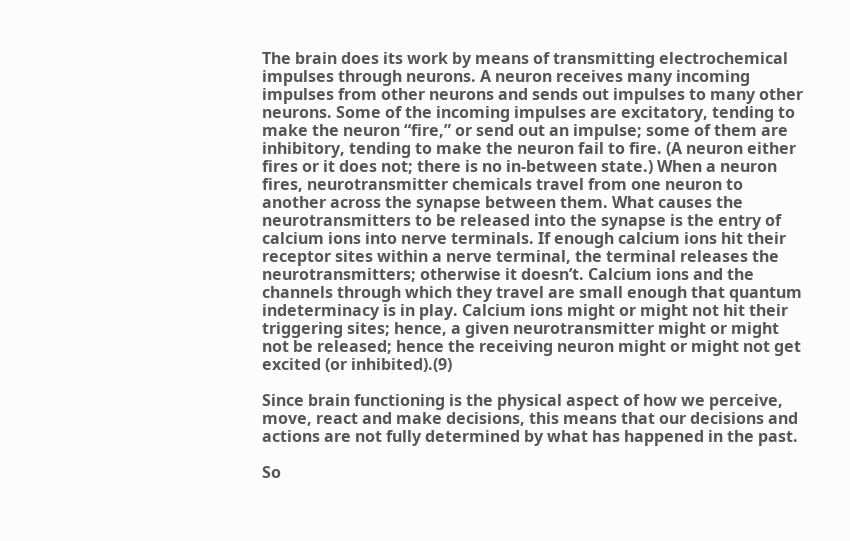The brain does its work by means of transmitting electrochemical impulses through neurons. A neuron receives many incoming impulses from other neurons and sends out impulses to many other neurons. Some of the incoming impulses are excitatory, tending to make the neuron “fire,” or send out an impulse; some of them are inhibitory, tending to make the neuron fail to fire. (A neuron either fires or it does not; there is no in-between state.) When a neuron fires, neurotransmitter chemicals travel from one neuron to another across the synapse between them. What causes the neurotransmitters to be released into the synapse is the entry of calcium ions into nerve terminals. If enough calcium ions hit their receptor sites within a nerve terminal, the terminal releases the neurotransmitters; otherwise it doesn’t. Calcium ions and the channels through which they travel are small enough that quantum indeterminacy is in play. Calcium ions might or might not hit their triggering sites; hence, a given neurotransmitter might or might not be released; hence the receiving neuron might or might not get excited (or inhibited).(9)

Since brain functioning is the physical aspect of how we perceive, move, react and make decisions, this means that our decisions and actions are not fully determined by what has happened in the past.

So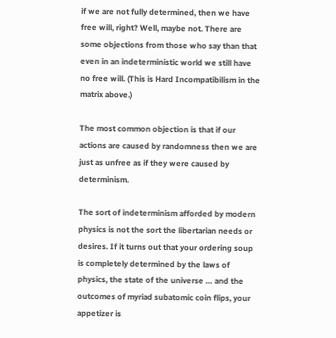if we are not fully determined, then we have free will, right? Well, maybe not. There are some objections from those who say than that even in an indeterministic world we still have no free will. (This is Hard Incompatibilism in the matrix above.)

The most common objection is that if our actions are caused by randomness then we are just as unfree as if they were caused by determinism.

The sort of indeterminism afforded by modern physics is not the sort the libertarian needs or desires. If it turns out that your ordering soup is completely determined by the laws of physics, the state of the universe … and the outcomes of myriad subatomic coin flips, your appetizer is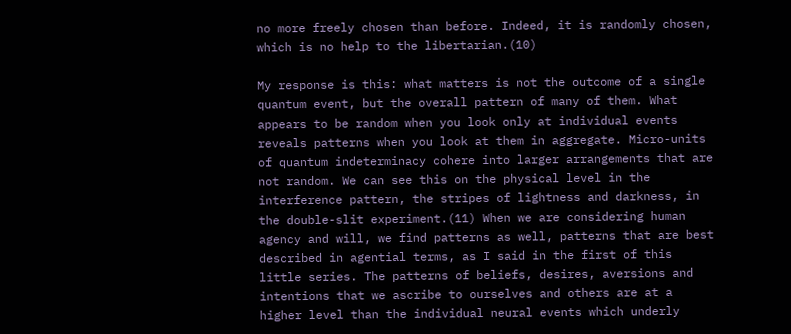no more freely chosen than before. Indeed, it is randomly chosen, which is no help to the libertarian.(10)

My response is this: what matters is not the outcome of a single quantum event, but the overall pattern of many of them. What appears to be random when you look only at individual events reveals patterns when you look at them in aggregate. Micro-units of quantum indeterminacy cohere into larger arrangements that are not random. We can see this on the physical level in the interference pattern, the stripes of lightness and darkness, in the double-slit experiment.(11) When we are considering human agency and will, we find patterns as well, patterns that are best described in agential terms, as I said in the first of this little series. The patterns of beliefs, desires, aversions and intentions that we ascribe to ourselves and others are at a higher level than the individual neural events which underly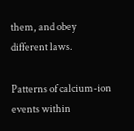them, and obey different laws.

Patterns of calcium-ion events within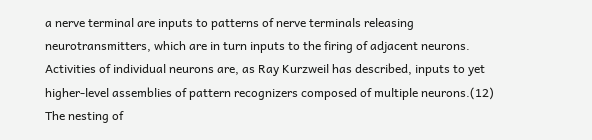a nerve terminal are inputs to patterns of nerve terminals releasing neurotransmitters, which are in turn inputs to the firing of adjacent neurons. Activities of individual neurons are, as Ray Kurzweil has described, inputs to yet higher-level assemblies of pattern recognizers composed of multiple neurons.(12) The nesting of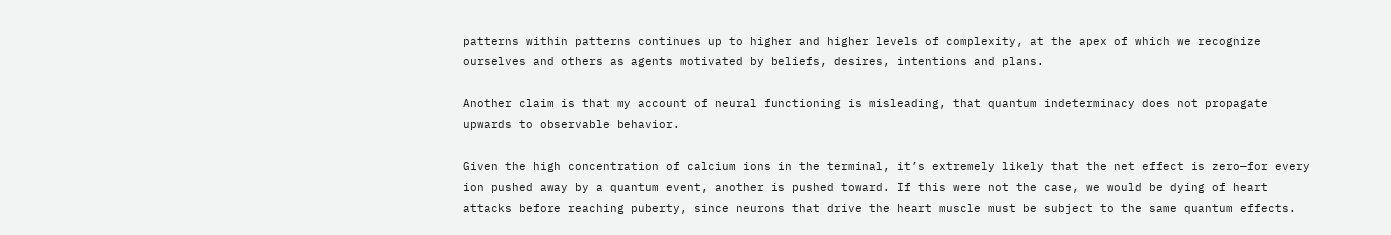patterns within patterns continues up to higher and higher levels of complexity, at the apex of which we recognize ourselves and others as agents motivated by beliefs, desires, intentions and plans.

Another claim is that my account of neural functioning is misleading, that quantum indeterminacy does not propagate upwards to observable behavior.

Given the high concentration of calcium ions in the terminal, it’s extremely likely that the net effect is zero—for every ion pushed away by a quantum event, another is pushed toward. If this were not the case, we would be dying of heart attacks before reaching puberty, since neurons that drive the heart muscle must be subject to the same quantum effects.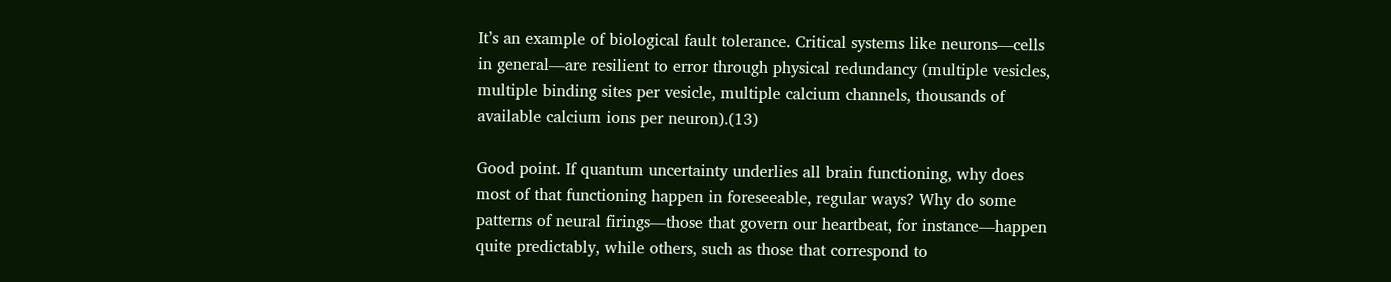It’s an example of biological fault tolerance. Critical systems like neurons—cells in general—are resilient to error through physical redundancy (multiple vesicles, multiple binding sites per vesicle, multiple calcium channels, thousands of available calcium ions per neuron).(13)

Good point. If quantum uncertainty underlies all brain functioning, why does most of that functioning happen in foreseeable, regular ways? Why do some patterns of neural firings—those that govern our heartbeat, for instance—happen quite predictably, while others, such as those that correspond to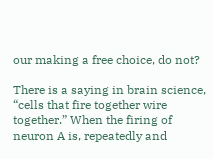our making a free choice, do not?

There is a saying in brain science, “cells that fire together wire together.” When the firing of neuron A is, repeatedly and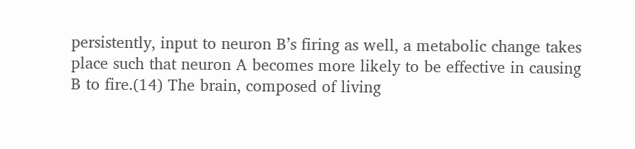persistently, input to neuron B’s firing as well, a metabolic change takes place such that neuron A becomes more likely to be effective in causing B to fire.(14) The brain, composed of living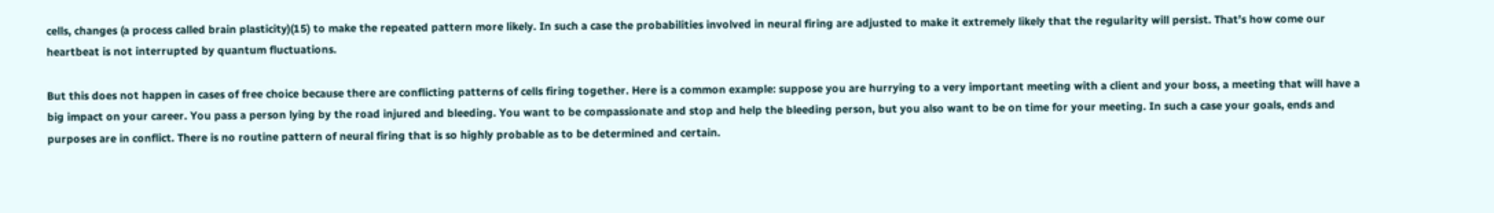cells, changes (a process called brain plasticity)(15) to make the repeated pattern more likely. In such a case the probabilities involved in neural firing are adjusted to make it extremely likely that the regularity will persist. That’s how come our heartbeat is not interrupted by quantum fluctuations.

But this does not happen in cases of free choice because there are conflicting patterns of cells firing together. Here is a common example: suppose you are hurrying to a very important meeting with a client and your boss, a meeting that will have a big impact on your career. You pass a person lying by the road injured and bleeding. You want to be compassionate and stop and help the bleeding person, but you also want to be on time for your meeting. In such a case your goals, ends and purposes are in conflict. There is no routine pattern of neural firing that is so highly probable as to be determined and certain.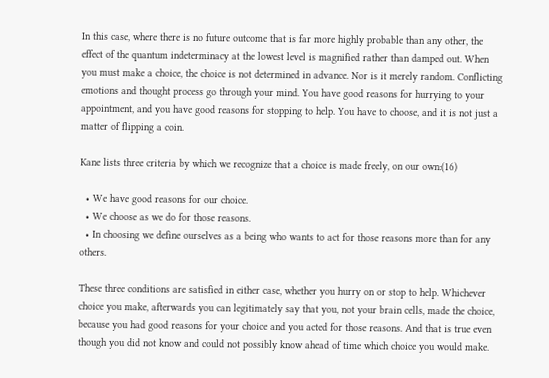In this case, where there is no future outcome that is far more highly probable than any other, the effect of the quantum indeterminacy at the lowest level is magnified rather than damped out. When you must make a choice, the choice is not determined in advance. Nor is it merely random. Conflicting emotions and thought process go through your mind. You have good reasons for hurrying to your appointment, and you have good reasons for stopping to help. You have to choose, and it is not just a matter of flipping a coin.

Kane lists three criteria by which we recognize that a choice is made freely, on our own:(16)

  • We have good reasons for our choice.
  • We choose as we do for those reasons.
  • In choosing we define ourselves as a being who wants to act for those reasons more than for any others.

These three conditions are satisfied in either case, whether you hurry on or stop to help. Whichever choice you make, afterwards you can legitimately say that you, not your brain cells, made the choice, because you had good reasons for your choice and you acted for those reasons. And that is true even though you did not know and could not possibly know ahead of time which choice you would make.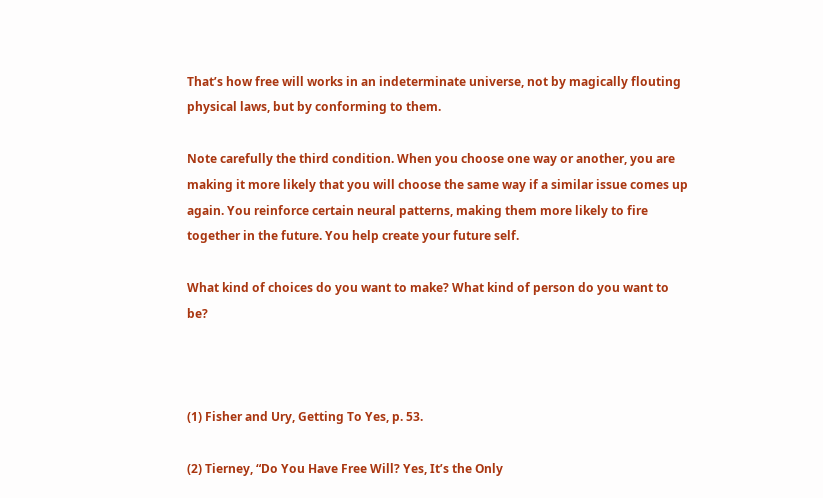That’s how free will works in an indeterminate universe, not by magically flouting physical laws, but by conforming to them.

Note carefully the third condition. When you choose one way or another, you are making it more likely that you will choose the same way if a similar issue comes up again. You reinforce certain neural patterns, making them more likely to fire together in the future. You help create your future self.

What kind of choices do you want to make? What kind of person do you want to be?



(1) Fisher and Ury, Getting To Yes, p. 53.

(2) Tierney, “Do You Have Free Will? Yes, It’s the Only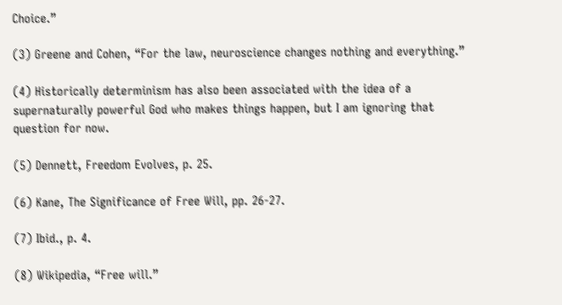Choice.”

(3) Greene and Cohen, “For the law, neuroscience changes nothing and everything.”

(4) Historically determinism has also been associated with the idea of a supernaturally powerful God who makes things happen, but I am ignoring that question for now.

(5) Dennett, Freedom Evolves, p. 25.

(6) Kane, The Significance of Free Will, pp. 26-27.

(7) Ibid., p. 4.

(8) Wikipedia, “Free will.”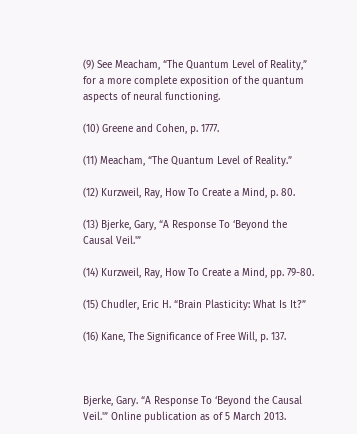(9) See Meacham, “The Quantum Level of Reality,” for a more complete exposition of the quantum aspects of neural functioning.

(10) Greene and Cohen, p. 1777.

(11) Meacham, “The Quantum Level of Reality.”

(12) Kurzweil, Ray, How To Create a Mind, p. 80.

(13) Bjerke, Gary, “A Response To ‘Beyond the Causal Veil.'”

(14) Kurzweil, Ray, How To Create a Mind, pp. 79-80.

(15) Chudler, Eric H. “Brain Plasticity: What Is It?”

(16) Kane, The Significance of Free Will, p. 137.



Bjerke, Gary. “A Response To ‘Beyond the Causal Veil.'” Online publication as of 5 March 2013.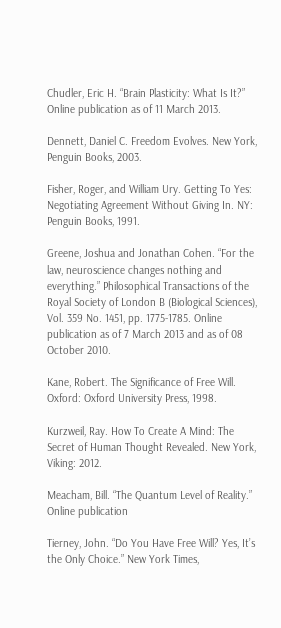Chudler, Eric H. “Brain Plasticity: What Is It?” Online publication as of 11 March 2013.

Dennett, Daniel C. Freedom Evolves. New York, Penguin Books, 2003.

Fisher, Roger, and William Ury. Getting To Yes: Negotiating Agreement Without Giving In. NY: Penguin Books, 1991.

Greene, Joshua and Jonathan Cohen. “For the law, neuroscience changes nothing and everything.” Philosophical Transactions of the Royal Society of London B (Biological Sciences), Vol. 359 No. 1451, pp. 1775-1785. Online publication as of 7 March 2013 and as of 08 October 2010.

Kane, Robert. The Significance of Free Will. Oxford: Oxford University Press, 1998.

Kurzweil, Ray. How To Create A Mind: The Secret of Human Thought Revealed. New York, Viking: 2012.

Meacham, Bill. “The Quantum Level of Reality.” Online publication

Tierney, John. “Do You Have Free Will? Yes, It’s the Only Choice.” New York Times,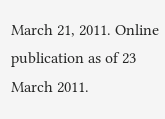March 21, 2011. Online publication as of 23 March 2011.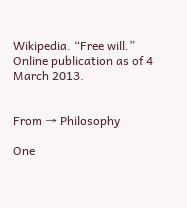Wikipedia. “Free will.” Online publication as of 4 March 2013.


From → Philosophy

One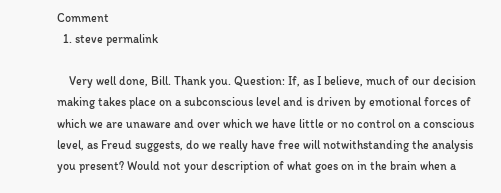Comment
  1. steve permalink

    Very well done, Bill. Thank you. Question: If, as I believe, much of our decision making takes place on a subconscious level and is driven by emotional forces of which we are unaware and over which we have little or no control on a conscious level, as Freud suggests, do we really have free will notwithstanding the analysis you present? Would not your description of what goes on in the brain when a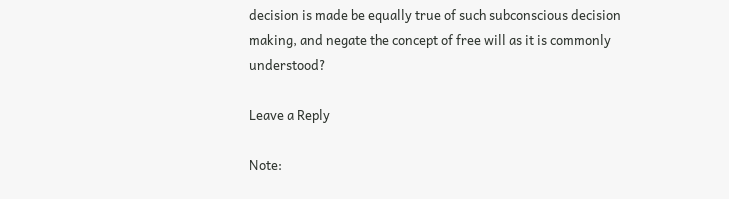decision is made be equally true of such subconscious decision making, and negate the concept of free will as it is commonly understood?

Leave a Reply

Note: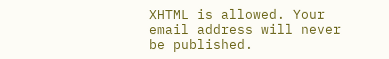XHTML is allowed. Your email address will never be published.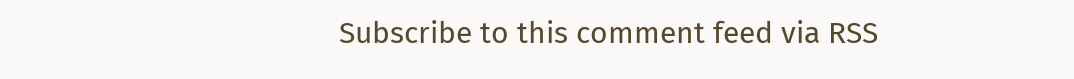Subscribe to this comment feed via RSS